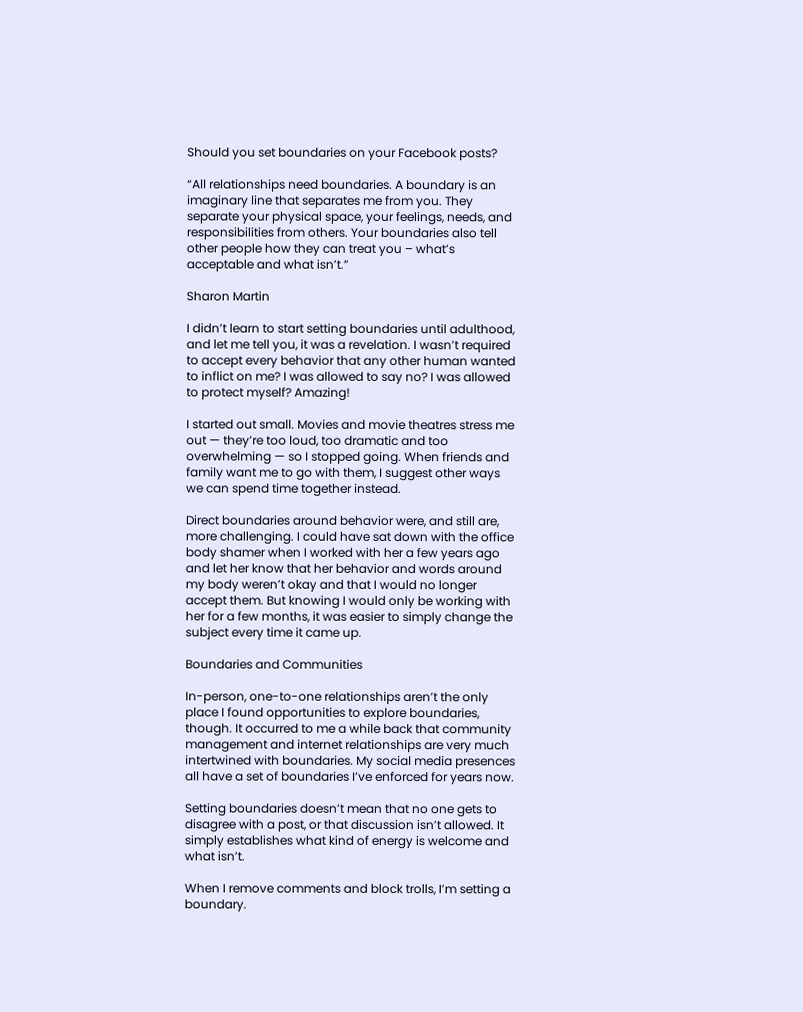Should you set boundaries on your Facebook posts?

“All relationships need boundaries. A boundary is an imaginary line that separates me from you. They separate your physical space, your feelings, needs, and responsibilities from others. Your boundaries also tell other people how they can treat you – what’s acceptable and what isn’t.”

Sharon Martin

I didn’t learn to start setting boundaries until adulthood, and let me tell you, it was a revelation. I wasn’t required to accept every behavior that any other human wanted to inflict on me? I was allowed to say no? I was allowed to protect myself? Amazing!

I started out small. Movies and movie theatres stress me out — they’re too loud, too dramatic and too overwhelming — so I stopped going. When friends and family want me to go with them, I suggest other ways we can spend time together instead.

Direct boundaries around behavior were, and still are, more challenging. I could have sat down with the office body shamer when I worked with her a few years ago and let her know that her behavior and words around my body weren’t okay and that I would no longer accept them. But knowing I would only be working with her for a few months, it was easier to simply change the subject every time it came up.

Boundaries and Communities

In-person, one-to-one relationships aren’t the only place I found opportunities to explore boundaries, though. It occurred to me a while back that community management and internet relationships are very much intertwined with boundaries. My social media presences all have a set of boundaries I’ve enforced for years now.

Setting boundaries doesn’t mean that no one gets to disagree with a post, or that discussion isn’t allowed. It simply establishes what kind of energy is welcome and what isn’t.

When I remove comments and block trolls, I’m setting a boundary.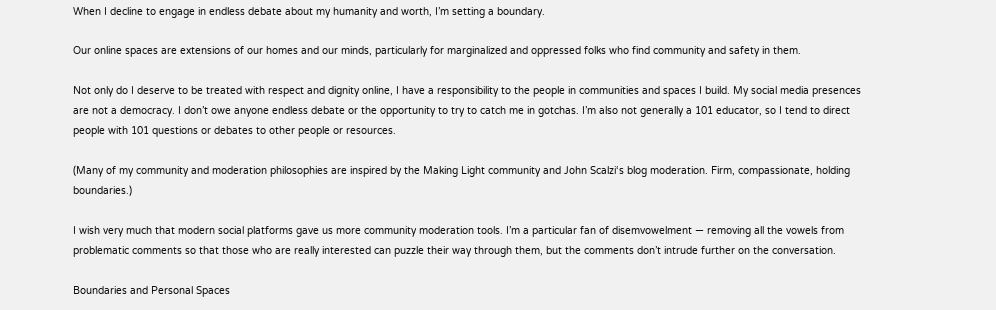When I decline to engage in endless debate about my humanity and worth, I’m setting a boundary.

Our online spaces are extensions of our homes and our minds, particularly for marginalized and oppressed folks who find community and safety in them.

Not only do I deserve to be treated with respect and dignity online, I have a responsibility to the people in communities and spaces I build. My social media presences are not a democracy. I don’t owe anyone endless debate or the opportunity to try to catch me in gotchas. I’m also not generally a 101 educator, so I tend to direct people with 101 questions or debates to other people or resources.

(Many of my community and moderation philosophies are inspired by the Making Light community and John Scalzi‘s blog moderation. Firm, compassionate, holding boundaries.)

I wish very much that modern social platforms gave us more community moderation tools. I’m a particular fan of disemvowelment — removing all the vowels from problematic comments so that those who are really interested can puzzle their way through them, but the comments don’t intrude further on the conversation.

Boundaries and Personal Spaces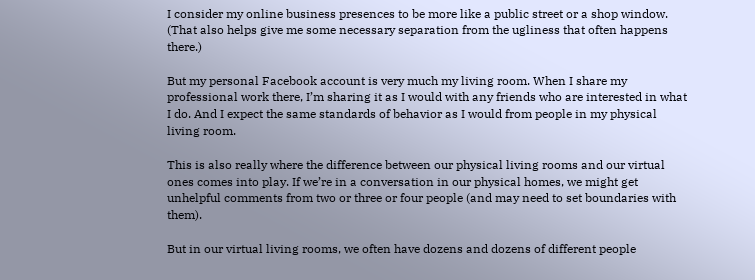I consider my online business presences to be more like a public street or a shop window. (That also helps give me some necessary separation from the ugliness that often happens there.)

But my personal Facebook account is very much my living room. When I share my professional work there, I’m sharing it as I would with any friends who are interested in what I do. And I expect the same standards of behavior as I would from people in my physical living room.

This is also really where the difference between our physical living rooms and our virtual ones comes into play. If we’re in a conversation in our physical homes, we might get unhelpful comments from two or three or four people (and may need to set boundaries with them).

But in our virtual living rooms, we often have dozens and dozens of different people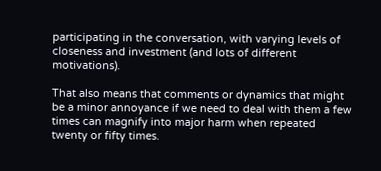participating in the conversation, with varying levels of closeness and investment (and lots of different motivations).

That also means that comments or dynamics that might be a minor annoyance if we need to deal with them a few times can magnify into major harm when repeated twenty or fifty times.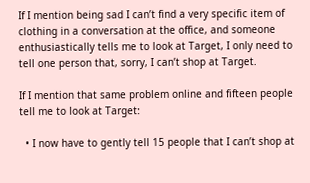If I mention being sad I can’t find a very specific item of clothing in a conversation at the office, and someone enthusiastically tells me to look at Target, I only need to tell one person that, sorry, I can’t shop at Target.

If I mention that same problem online and fifteen people tell me to look at Target:

  • I now have to gently tell 15 people that I can’t shop at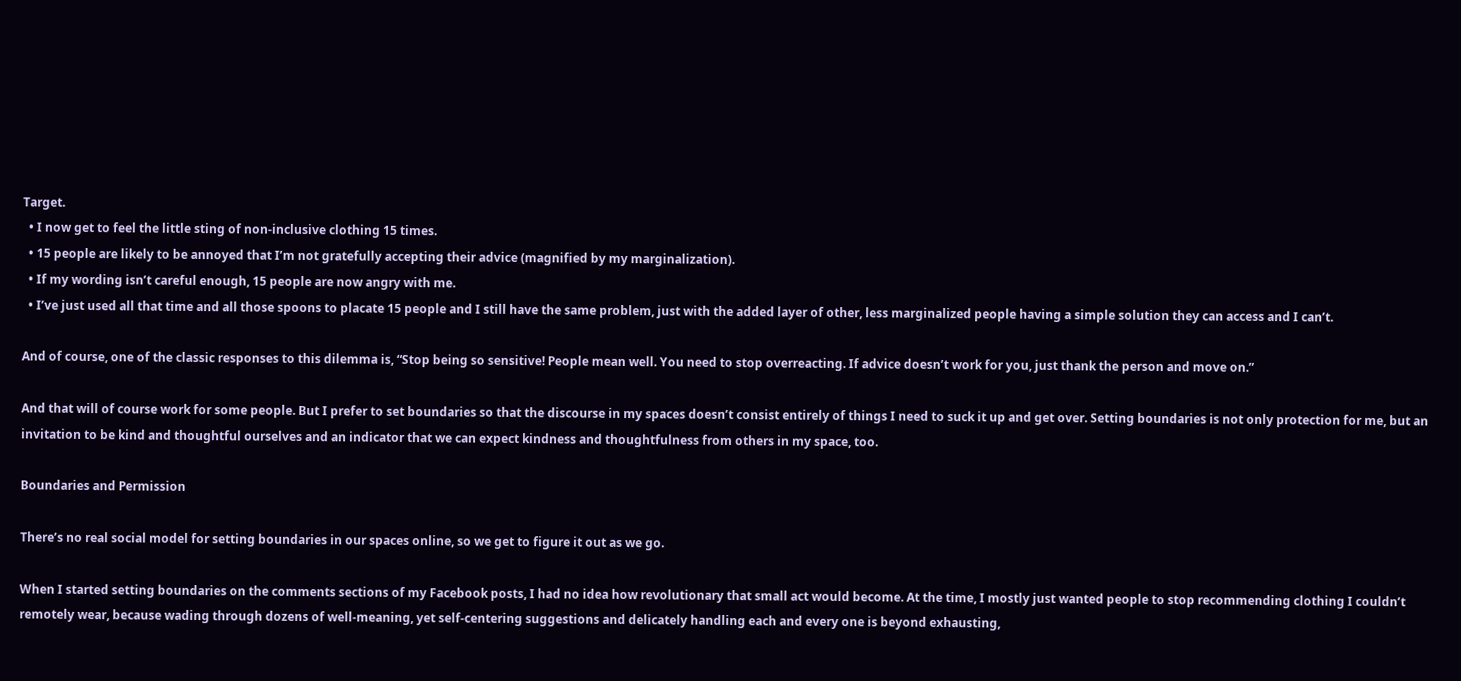Target.
  • I now get to feel the little sting of non-inclusive clothing 15 times.
  • 15 people are likely to be annoyed that I’m not gratefully accepting their advice (magnified by my marginalization).
  • If my wording isn’t careful enough, 15 people are now angry with me.
  • I’ve just used all that time and all those spoons to placate 15 people and I still have the same problem, just with the added layer of other, less marginalized people having a simple solution they can access and I can’t.

And of course, one of the classic responses to this dilemma is, “Stop being so sensitive! People mean well. You need to stop overreacting. If advice doesn’t work for you, just thank the person and move on.”

And that will of course work for some people. But I prefer to set boundaries so that the discourse in my spaces doesn’t consist entirely of things I need to suck it up and get over. Setting boundaries is not only protection for me, but an invitation to be kind and thoughtful ourselves and an indicator that we can expect kindness and thoughtfulness from others in my space, too.

Boundaries and Permission

There’s no real social model for setting boundaries in our spaces online, so we get to figure it out as we go.

When I started setting boundaries on the comments sections of my Facebook posts, I had no idea how revolutionary that small act would become. At the time, I mostly just wanted people to stop recommending clothing I couldn’t remotely wear, because wading through dozens of well-meaning, yet self-centering suggestions and delicately handling each and every one is beyond exhausting,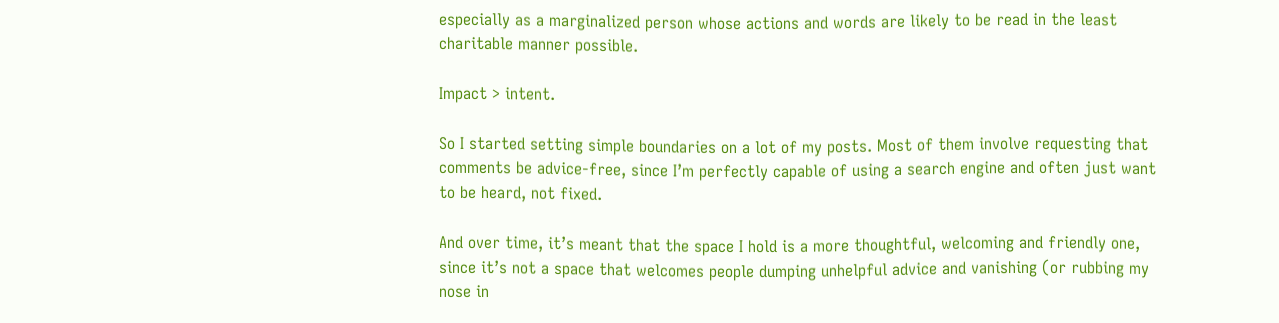especially as a marginalized person whose actions and words are likely to be read in the least charitable manner possible.

Impact > intent.

So I started setting simple boundaries on a lot of my posts. Most of them involve requesting that comments be advice-free, since I’m perfectly capable of using a search engine and often just want to be heard, not fixed.

And over time, it’s meant that the space I hold is a more thoughtful, welcoming and friendly one, since it’s not a space that welcomes people dumping unhelpful advice and vanishing (or rubbing my nose in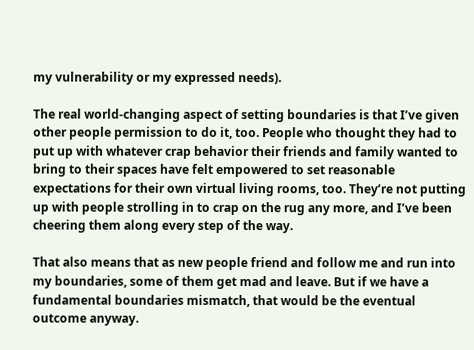my vulnerability or my expressed needs).

The real world-changing aspect of setting boundaries is that I’ve given other people permission to do it, too. People who thought they had to put up with whatever crap behavior their friends and family wanted to bring to their spaces have felt empowered to set reasonable expectations for their own virtual living rooms, too. They’re not putting up with people strolling in to crap on the rug any more, and I’ve been cheering them along every step of the way.

That also means that as new people friend and follow me and run into my boundaries, some of them get mad and leave. But if we have a fundamental boundaries mismatch, that would be the eventual outcome anyway.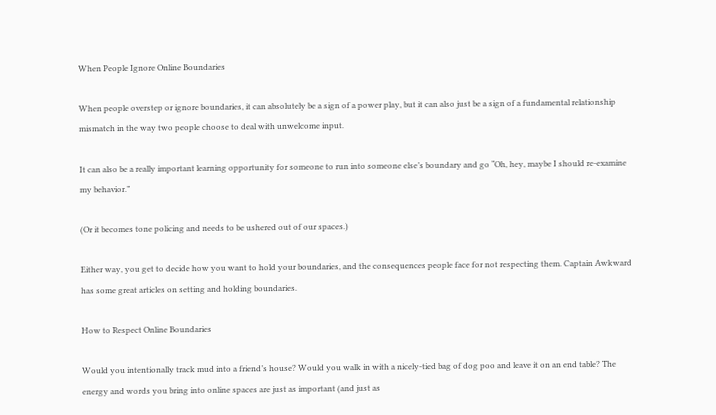When People Ignore Online Boundaries

When people overstep or ignore boundaries, it can absolutely be a sign of a power play, but it can also just be a sign of a fundamental relationship mismatch in the way two people choose to deal with unwelcome input.

It can also be a really important learning opportunity for someone to run into someone else’s boundary and go “Oh, hey, maybe I should re-examine my behavior.”

(Or it becomes tone policing and needs to be ushered out of our spaces.)

Either way, you get to decide how you want to hold your boundaries, and the consequences people face for not respecting them. Captain Awkward has some great articles on setting and holding boundaries.

How to Respect Online Boundaries

Would you intentionally track mud into a friend’s house? Would you walk in with a nicely-tied bag of dog poo and leave it on an end table? The energy and words you bring into online spaces are just as important (and just as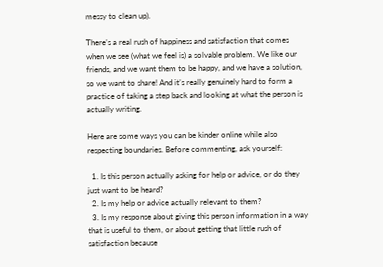messy to clean up).

There’s a real rush of happiness and satisfaction that comes when we see (what we feel is) a solvable problem. We like our friends, and we want them to be happy, and we have a solution, so we want to share! And it’s really genuinely hard to form a practice of taking a step back and looking at what the person is actually writing.

Here are some ways you can be kinder online while also respecting boundaries. Before commenting, ask yourself:

  1. Is this person actually asking for help or advice, or do they just want to be heard?
  2. Is my help or advice actually relevant to them?
  3. Is my response about giving this person information in a way that is useful to them, or about getting that little rush of satisfaction because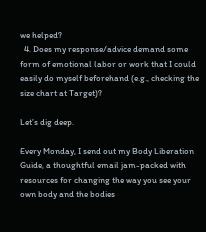we helped?
  4. Does my response/advice demand some form of emotional labor or work that I could easily do myself beforehand (e.g., checking the size chart at Target)?

Let’s dig deep.

Every Monday, I send out my Body Liberation Guide, a thoughtful email jam-packed with resources for changing the way you see your own body and the bodies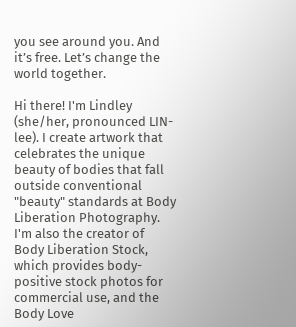you see around you. And it’s free. Let’s change the world together.

Hi there! I'm Lindley (she/her, pronounced LIN-lee). I create artwork that celebrates the unique beauty of bodies that fall outside conventional "beauty" standards at Body Liberation Photography. I'm also the creator of Body Liberation Stock, which provides body-positive stock photos for commercial use, and the Body Love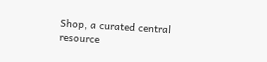Shop, a curated central resource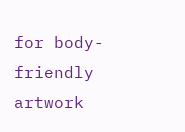for body-friendly artwork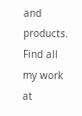and products. Find all my work at